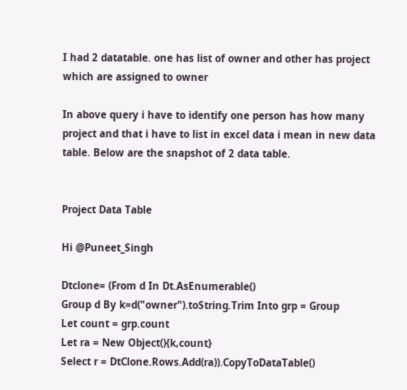I had 2 datatable. one has list of owner and other has project which are assigned to owner

In above query i have to identify one person has how many project and that i have to list in excel data i mean in new data table. Below are the snapshot of 2 data table.


Project Data Table

Hi @Puneet_Singh

Dtclone= (From d In Dt.AsEnumerable()
Group d By k=d("owner").toString.Trim Into grp = Group
Let count = grp.count
Let ra = New Object(){k,count}
Select r = DtClone.Rows.Add(ra)).CopyToDataTable()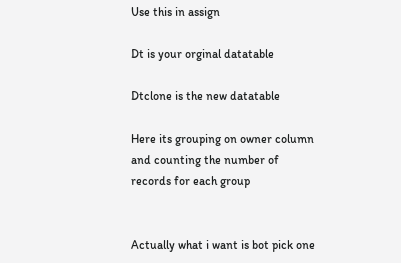Use this in assign

Dt is your orginal datatable

Dtclone is the new datatable

Here its grouping on owner column and counting the number of records for each group


Actually what i want is bot pick one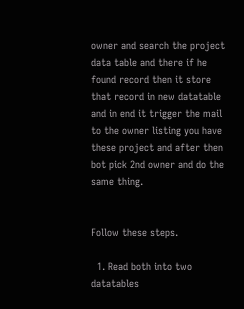owner and search the project data table and there if he found record then it store that record in new datatable and in end it trigger the mail to the owner listing you have these project and after then bot pick 2nd owner and do the same thing.


Follow these steps.

  1. Read both into two datatables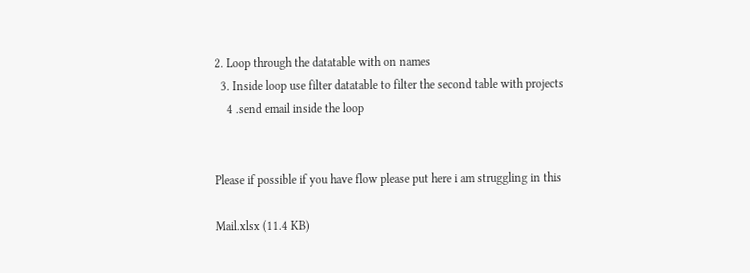2. Loop through the datatable with on names
  3. Inside loop use filter datatable to filter the second table with projects
    4 .send email inside the loop


Please if possible if you have flow please put here i am struggling in this

Mail.xlsx (11.4 KB)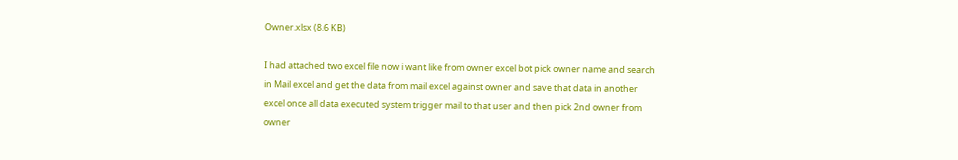Owner.xlsx (8.6 KB)

I had attached two excel file now i want like from owner excel bot pick owner name and search in Mail excel and get the data from mail excel against owner and save that data in another excel once all data executed system trigger mail to that user and then pick 2nd owner from owner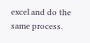excel and do the same process.